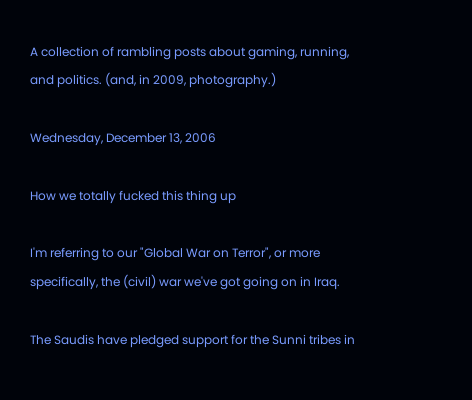A collection of rambling posts about gaming, running, and politics. (and, in 2009, photography.)

Wednesday, December 13, 2006

How we totally fucked this thing up

I'm referring to our "Global War on Terror", or more specifically, the (civil) war we've got going on in Iraq.

The Saudis have pledged support for the Sunni tribes in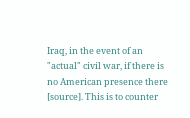Iraq, in the event of an "actual" civil war, if there is no American presence there [source]. This is to counter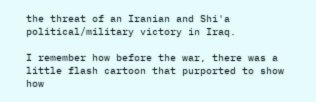the threat of an Iranian and Shi'a political/military victory in Iraq.

I remember how before the war, there was a little flash cartoon that purported to show how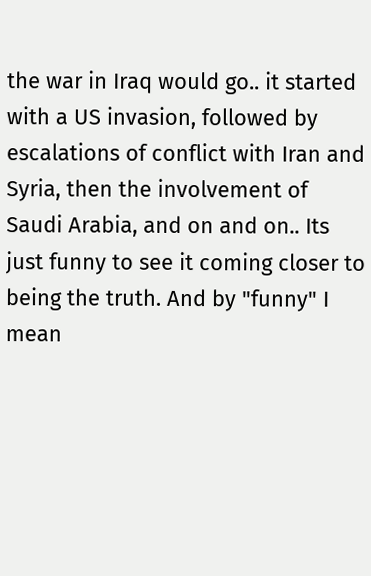the war in Iraq would go.. it started with a US invasion, followed by escalations of conflict with Iran and Syria, then the involvement of Saudi Arabia, and on and on.. Its just funny to see it coming closer to being the truth. And by "funny" I mean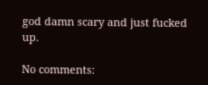god damn scary and just fucked up.

No comments: